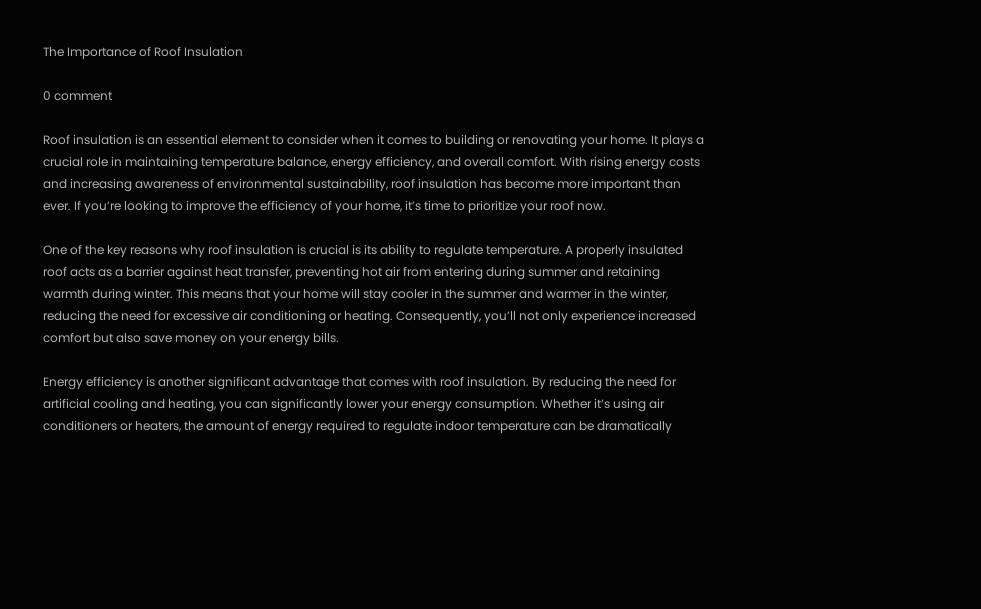The Importance of Roof Insulation

0 comment

Roof insulation is an essential element to consider when it comes to building or renovating your home. It plays a crucial role in maintaining temperature balance, energy efficiency, and overall comfort. With rising energy costs and increasing awareness of environmental sustainability, roof insulation has become more important than ever. If you’re looking to improve the efficiency of your home, it’s time to prioritize your roof now.

One of the key reasons why roof insulation is crucial is its ability to regulate temperature. A properly insulated roof acts as a barrier against heat transfer, preventing hot air from entering during summer and retaining warmth during winter. This means that your home will stay cooler in the summer and warmer in the winter, reducing the need for excessive air conditioning or heating. Consequently, you’ll not only experience increased comfort but also save money on your energy bills.

Energy efficiency is another significant advantage that comes with roof insulation. By reducing the need for artificial cooling and heating, you can significantly lower your energy consumption. Whether it’s using air conditioners or heaters, the amount of energy required to regulate indoor temperature can be dramatically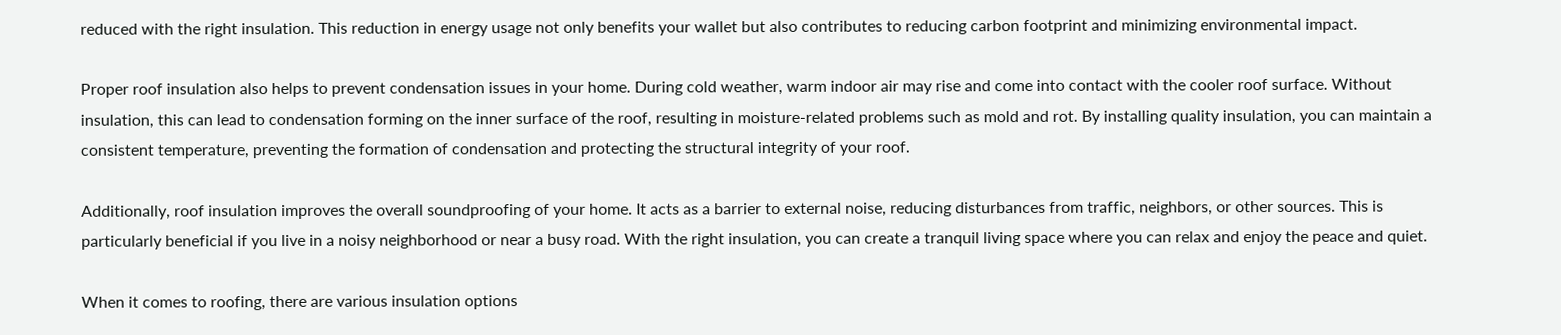reduced with the right insulation. This reduction in energy usage not only benefits your wallet but also contributes to reducing carbon footprint and minimizing environmental impact.

Proper roof insulation also helps to prevent condensation issues in your home. During cold weather, warm indoor air may rise and come into contact with the cooler roof surface. Without insulation, this can lead to condensation forming on the inner surface of the roof, resulting in moisture-related problems such as mold and rot. By installing quality insulation, you can maintain a consistent temperature, preventing the formation of condensation and protecting the structural integrity of your roof.

Additionally, roof insulation improves the overall soundproofing of your home. It acts as a barrier to external noise, reducing disturbances from traffic, neighbors, or other sources. This is particularly beneficial if you live in a noisy neighborhood or near a busy road. With the right insulation, you can create a tranquil living space where you can relax and enjoy the peace and quiet.

When it comes to roofing, there are various insulation options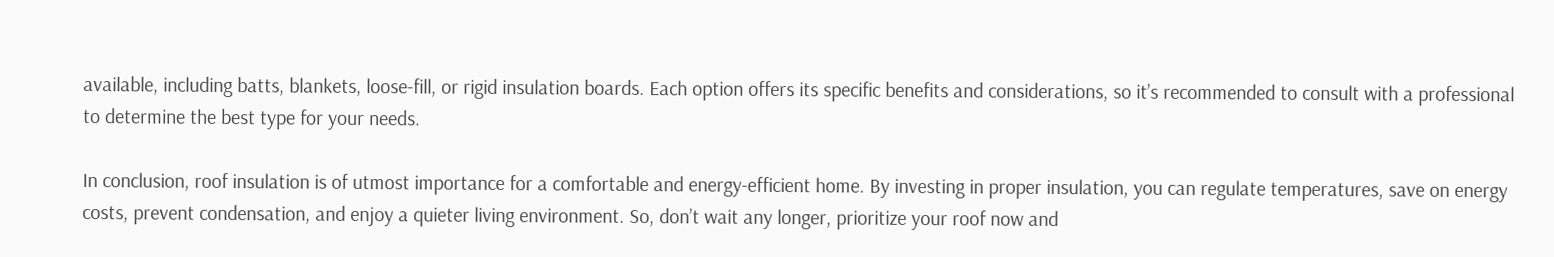available, including batts, blankets, loose-fill, or rigid insulation boards. Each option offers its specific benefits and considerations, so it’s recommended to consult with a professional to determine the best type for your needs.

In conclusion, roof insulation is of utmost importance for a comfortable and energy-efficient home. By investing in proper insulation, you can regulate temperatures, save on energy costs, prevent condensation, and enjoy a quieter living environment. So, don’t wait any longer, prioritize your roof now and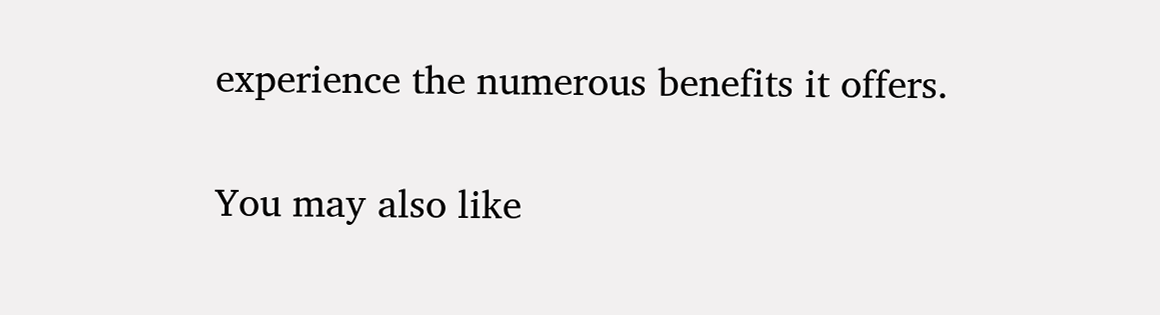experience the numerous benefits it offers.

You may also like